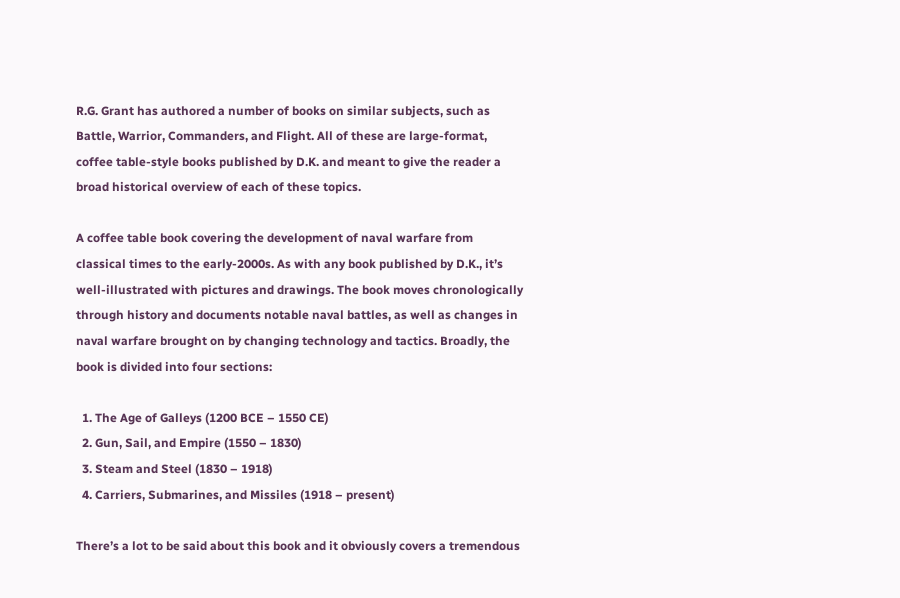R.G. Grant has authored a number of books on similar subjects, such as Battle, Warrior, Commanders, and Flight. All of these are large-format, coffee table-style books published by D.K. and meant to give the reader a broad historical overview of each of these topics.

A coffee table book covering the development of naval warfare from classical times to the early-2000s. As with any book published by D.K., it’s well-illustrated with pictures and drawings. The book moves chronologically through history and documents notable naval battles, as well as changes in naval warfare brought on by changing technology and tactics. Broadly, the book is divided into four sections:

  1. The Age of Galleys (1200 BCE – 1550 CE)
  2. Gun, Sail, and Empire (1550 – 1830)
  3. Steam and Steel (1830 – 1918)
  4. Carriers, Submarines, and Missiles (1918 – present)

There’s a lot to be said about this book and it obviously covers a tremendous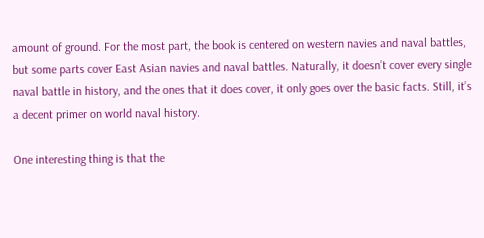amount of ground. For the most part, the book is centered on western navies and naval battles, but some parts cover East Asian navies and naval battles. Naturally, it doesn’t cover every single naval battle in history, and the ones that it does cover, it only goes over the basic facts. Still, it’s a decent primer on world naval history.

One interesting thing is that the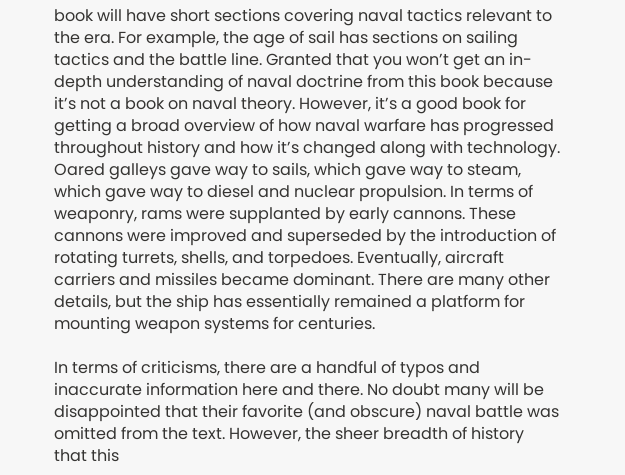book will have short sections covering naval tactics relevant to the era. For example, the age of sail has sections on sailing tactics and the battle line. Granted that you won’t get an in-depth understanding of naval doctrine from this book because it’s not a book on naval theory. However, it’s a good book for getting a broad overview of how naval warfare has progressed throughout history and how it’s changed along with technology. Oared galleys gave way to sails, which gave way to steam, which gave way to diesel and nuclear propulsion. In terms of weaponry, rams were supplanted by early cannons. These cannons were improved and superseded by the introduction of rotating turrets, shells, and torpedoes. Eventually, aircraft carriers and missiles became dominant. There are many other details, but the ship has essentially remained a platform for mounting weapon systems for centuries.

In terms of criticisms, there are a handful of typos and inaccurate information here and there. No doubt many will be disappointed that their favorite (and obscure) naval battle was omitted from the text. However, the sheer breadth of history that this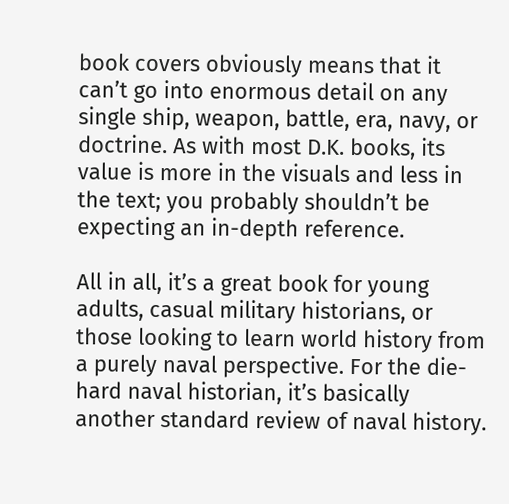book covers obviously means that it can’t go into enormous detail on any single ship, weapon, battle, era, navy, or doctrine. As with most D.K. books, its value is more in the visuals and less in the text; you probably shouldn’t be expecting an in-depth reference.

All in all, it’s a great book for young adults, casual military historians, or those looking to learn world history from a purely naval perspective. For the die-hard naval historian, it’s basically another standard review of naval history.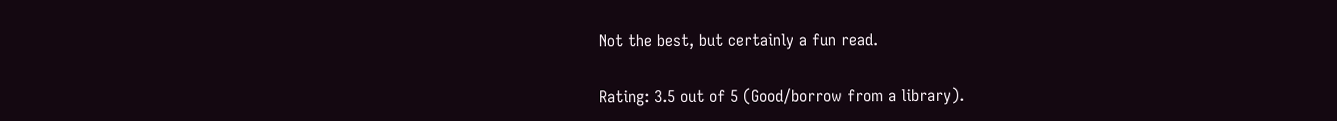Not the best, but certainly a fun read.

Rating: 3.5 out of 5 (Good/borrow from a library).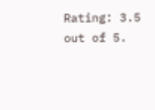Rating: 3.5 out of 5.